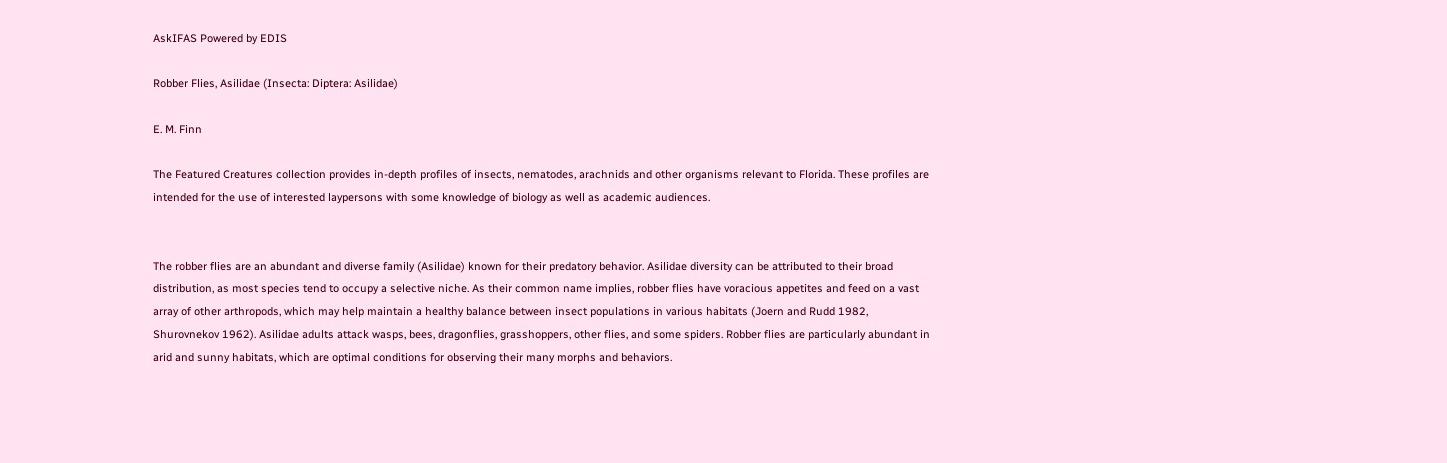AskIFAS Powered by EDIS

Robber Flies, Asilidae (Insecta: Diptera: Asilidae)

E. M. Finn

The Featured Creatures collection provides in-depth profiles of insects, nematodes, arachnids and other organisms relevant to Florida. These profiles are intended for the use of interested laypersons with some knowledge of biology as well as academic audiences.


The robber flies are an abundant and diverse family (Asilidae) known for their predatory behavior. Asilidae diversity can be attributed to their broad distribution, as most species tend to occupy a selective niche. As their common name implies, robber flies have voracious appetites and feed on a vast array of other arthropods, which may help maintain a healthy balance between insect populations in various habitats (Joern and Rudd 1982, Shurovnekov 1962). Asilidae adults attack wasps, bees, dragonflies, grasshoppers, other flies, and some spiders. Robber flies are particularly abundant in arid and sunny habitats, which are optimal conditions for observing their many morphs and behaviors.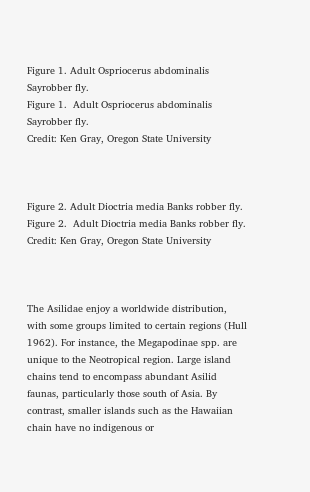Figure 1. Adult Ospriocerus abdominalis Sayrobber fly.
Figure 1.  Adult Ospriocerus abdominalis Sayrobber fly.
Credit: Ken Gray, Oregon State University



Figure 2. Adult Dioctria media Banks robber fly.
Figure 2.  Adult Dioctria media Banks robber fly.
Credit: Ken Gray, Oregon State University



The Asilidae enjoy a worldwide distribution, with some groups limited to certain regions (Hull 1962). For instance, the Megapodinae spp. are unique to the Neotropical region. Large island chains tend to encompass abundant Asilid faunas, particularly those south of Asia. By contrast, smaller islands such as the Hawaiian chain have no indigenous or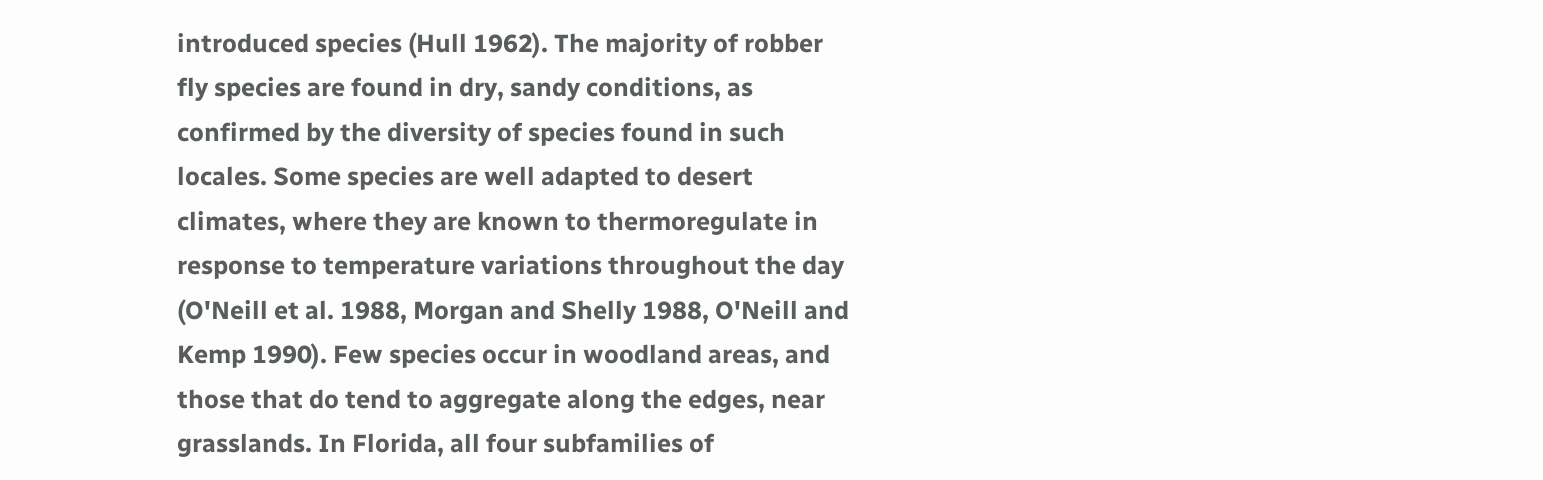introduced species (Hull 1962). The majority of robber fly species are found in dry, sandy conditions, as confirmed by the diversity of species found in such locales. Some species are well adapted to desert climates, where they are known to thermoregulate in response to temperature variations throughout the day (O'Neill et al. 1988, Morgan and Shelly 1988, O'Neill and Kemp 1990). Few species occur in woodland areas, and those that do tend to aggregate along the edges, near grasslands. In Florida, all four subfamilies of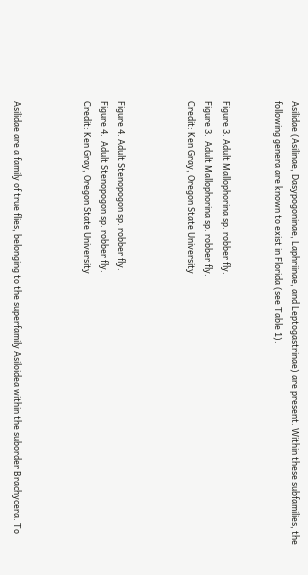Asilidae (Asilinae, Dasypogoninae, Laphriinae, and Leptogastrinae) are present. Within these subfamilies, the following genera are known to exist in Florida (see Table 1).


Figure 3. Adult Mallophorina sp. robber fly.
Figure 3.  Adult Mallophorina sp. robber fly.
Credit: Ken Gray, Oregon State University



Figure 4. Adult Stenopogon sp. robber fly.
Figure 4.  Adult Stenopogon sp. robber fly.
Credit: Ken Gray, Oregon State University



Asilidae are a family of true flies, belonging to the superfamily Asiloidea within the suborder Brachycera. To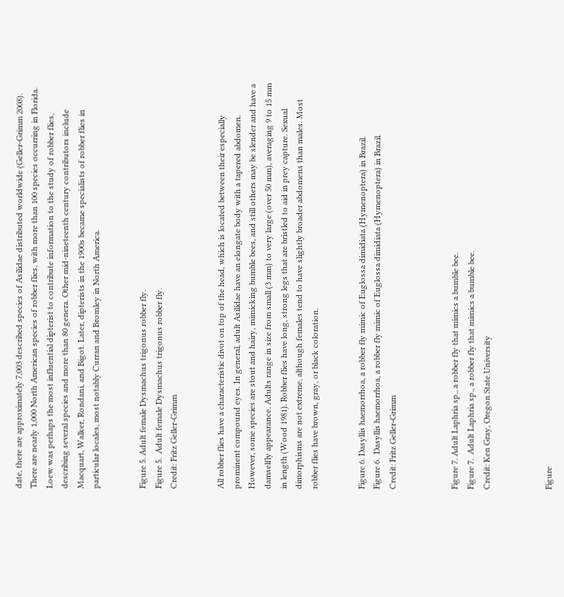date, there are approximately 7,003 described species of Asilidae distributed worldwide (Geller-Grimm 2008). There are nearly 1,000 North American species of robber flies, with more than 100 species occurring in Florida. Loew was perhaps the most influential dipterist to contribute information to the study of robber flies, describing several species and more than 80 genera. Other mid-nineteenth century contributors include Macquart, Walker, Rondani, and Bigot. Later, dipterists in the 1900s became specialists of robber flies in particular locales, most notably Curran and Bromley in North America.


Figure 5. Adult female Dysmachus trigonus robber fly.
Figure 5.  Adult female Dysmachus trigonus robber fly.
Credit: Fritz Geller-Grimm


All robber flies have a characteristic divot on top of the head, which is located between their especially prominent compound eyes. In general, adult Asilidae have an elongate body with a tapered abdomen. However, some species are stout and hairy, mimicking bumble bees, and still others may be slender and have a damselfly appearance. Adults range in size from small (3 mm) to very large (over 50 mm), averaging 9 to 15 mm in length (Wood 1981). Robber flies have long, strong legs that are bristled to aid in prey capture. Sexual dimorphisms are not extreme, although females tend to have slightly broader abdomens than males. Most robber flies have brown, gray, or black coloration.


Figure 6. Dasyllis haemorrhoa, a robber fly mimic of Euglossa dimidiata (Hymenoptera) in Brazil.
Figure 6.  Dasyllis haemorrhoa, a robber fly mimic of Euglossa dimidiata (Hymenoptera) in Brazil.
Credit: Fritz Geller-Grimm



Figure 7. Adult Laphria sp., a robber fly that mimics a bumble bee.
Figure 7.  Adult Laphria sp., a robber fly that mimics a bumble bee.
Credit: Ken Gray, Oregon State University



Figure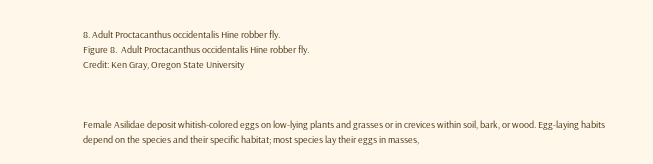8. Adult Proctacanthus occidentalis Hine robber fly.
Figure 8.  Adult Proctacanthus occidentalis Hine robber fly.
Credit: Ken Gray, Oregon State University



Female Asilidae deposit whitish-colored eggs on low-lying plants and grasses or in crevices within soil, bark, or wood. Egg-laying habits depend on the species and their specific habitat; most species lay their eggs in masses,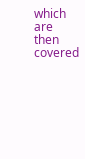which are then covered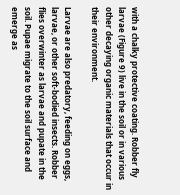with a chalky protective coating. Robber fly larvae (Figure 9) live in the soil or in various other decaying organic materials that occur in their environment.

Larvae are also predatory, feeding on eggs, larvae, or other soft-bodied insects. Robber flies overwinter as larvae and pupate in the soil. Pupae migrate to the soil surface and emerge as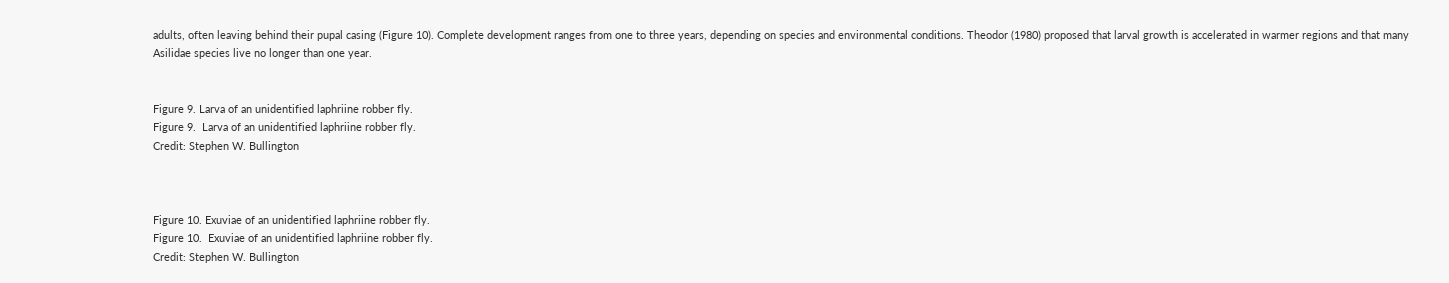adults, often leaving behind their pupal casing (Figure 10). Complete development ranges from one to three years, depending on species and environmental conditions. Theodor (1980) proposed that larval growth is accelerated in warmer regions and that many Asilidae species live no longer than one year.


Figure 9. Larva of an unidentified laphriine robber fly.
Figure 9.  Larva of an unidentified laphriine robber fly.
Credit: Stephen W. Bullington



Figure 10. Exuviae of an unidentified laphriine robber fly.
Figure 10.  Exuviae of an unidentified laphriine robber fly.
Credit: Stephen W. Bullington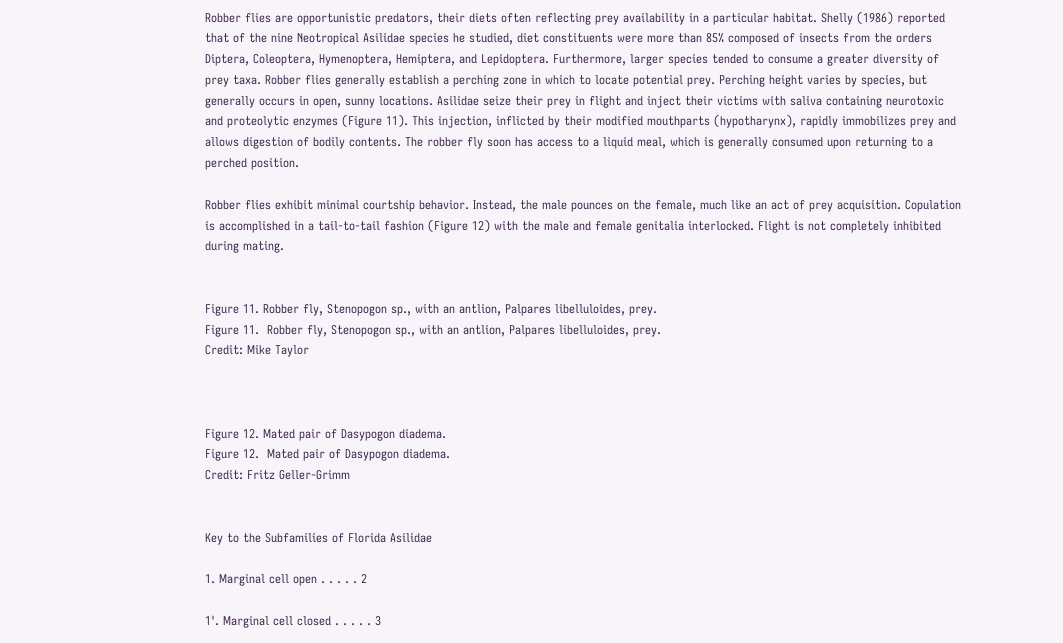Robber flies are opportunistic predators, their diets often reflecting prey availability in a particular habitat. Shelly (1986) reported that of the nine Neotropical Asilidae species he studied, diet constituents were more than 85% composed of insects from the orders Diptera, Coleoptera, Hymenoptera, Hemiptera, and Lepidoptera. Furthermore, larger species tended to consume a greater diversity of prey taxa. Robber flies generally establish a perching zone in which to locate potential prey. Perching height varies by species, but generally occurs in open, sunny locations. Asilidae seize their prey in flight and inject their victims with saliva containing neurotoxic and proteolytic enzymes (Figure 11). This injection, inflicted by their modified mouthparts (hypotharynx), rapidly immobilizes prey and allows digestion of bodily contents. The robber fly soon has access to a liquid meal, which is generally consumed upon returning to a perched position.

Robber flies exhibit minimal courtship behavior. Instead, the male pounces on the female, much like an act of prey acquisition. Copulation is accomplished in a tail-to-tail fashion (Figure 12) with the male and female genitalia interlocked. Flight is not completely inhibited during mating.


Figure 11. Robber fly, Stenopogon sp., with an antlion, Palpares libelluloides, prey.
Figure 11.  Robber fly, Stenopogon sp., with an antlion, Palpares libelluloides, prey.
Credit: Mike Taylor



Figure 12. Mated pair of Dasypogon diadema.
Figure 12.  Mated pair of Dasypogon diadema.
Credit: Fritz Geller-Grimm


Key to the Subfamilies of Florida Asilidae

1. Marginal cell open . . . . . 2

1'. Marginal cell closed . . . . . 3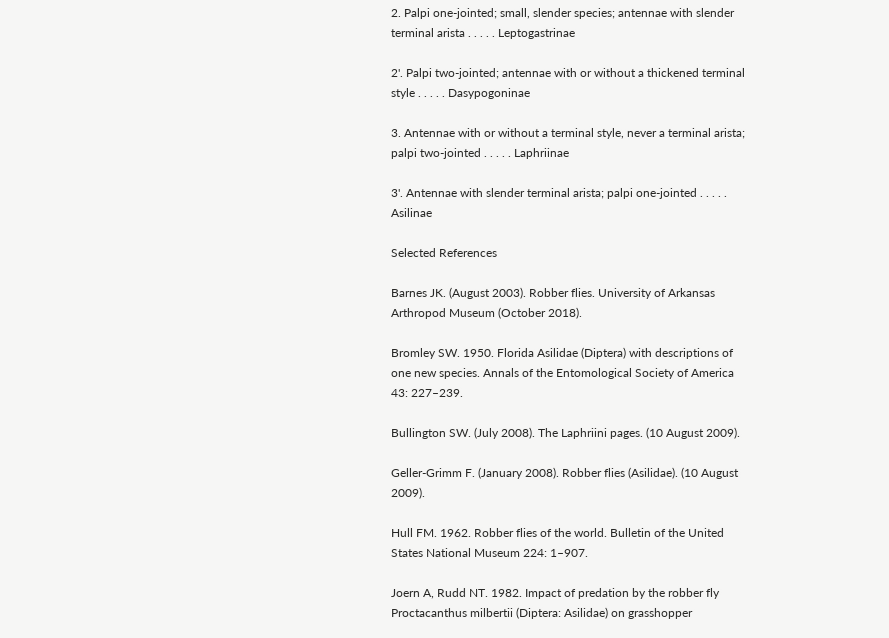2. Palpi one-jointed; small, slender species; antennae with slender terminal arista . . . . . Leptogastrinae

2'. Palpi two-jointed; antennae with or without a thickened terminal style . . . . . Dasypogoninae

3. Antennae with or without a terminal style, never a terminal arista; palpi two-jointed . . . . . Laphriinae

3'. Antennae with slender terminal arista; palpi one-jointed . . . . . Asilinae

Selected References

Barnes JK. (August 2003). Robber flies. University of Arkansas Arthropod Museum (October 2018).

Bromley SW. 1950. Florida Asilidae (Diptera) with descriptions of one new species. Annals of the Entomological Society of America 43: 227–239.

Bullington SW. (July 2008). The Laphriini pages. (10 August 2009).

Geller-Grimm F. (January 2008). Robber flies (Asilidae). (10 August 2009).

Hull FM. 1962. Robber flies of the world. Bulletin of the United States National Museum 224: 1–907.

Joern A, Rudd NT. 1982. Impact of predation by the robber fly Proctacanthus milbertii (Diptera: Asilidae) on grasshopper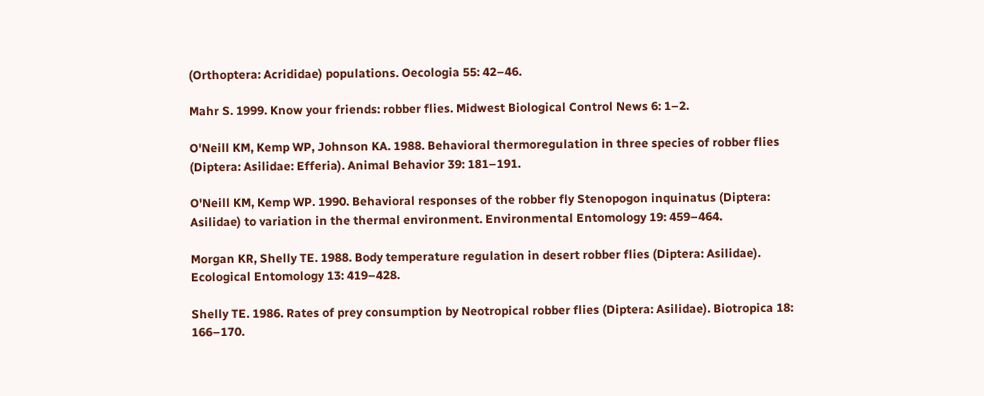(Orthoptera: Acrididae) populations. Oecologia 55: 42–46.

Mahr S. 1999. Know your friends: robber flies. Midwest Biological Control News 6: 1–2.

O'Neill KM, Kemp WP, Johnson KA. 1988. Behavioral thermoregulation in three species of robber flies (Diptera: Asilidae: Efferia). Animal Behavior 39: 181–191.

O'Neill KM, Kemp WP. 1990. Behavioral responses of the robber fly Stenopogon inquinatus (Diptera: Asilidae) to variation in the thermal environment. Environmental Entomology 19: 459–464.

Morgan KR, Shelly TE. 1988. Body temperature regulation in desert robber flies (Diptera: Asilidae). Ecological Entomology 13: 419–428.

Shelly TE. 1986. Rates of prey consumption by Neotropical robber flies (Diptera: Asilidae). Biotropica 18: 166–170.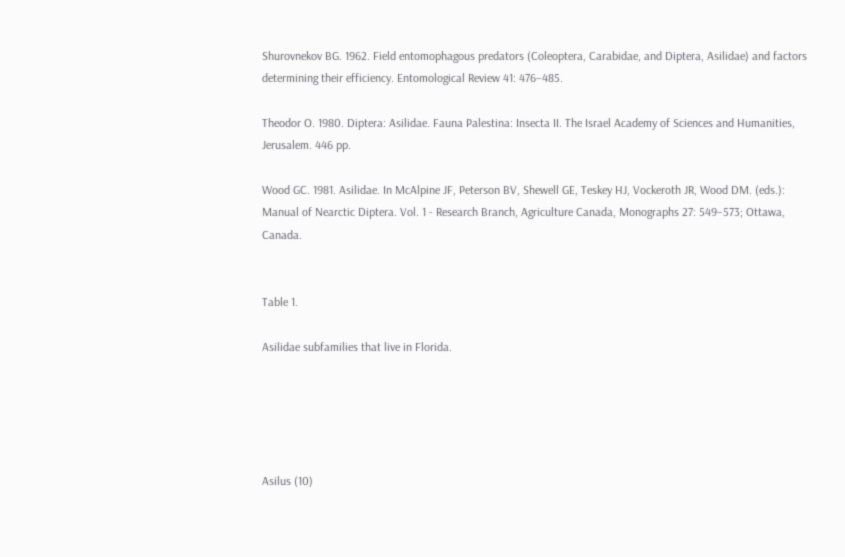Shurovnekov BG. 1962. Field entomophagous predators (Coleoptera, Carabidae, and Diptera, Asilidae) and factors determining their efficiency. Entomological Review 41: 476–485.

Theodor O. 1980. Diptera: Asilidae. Fauna Palestina: Insecta II. The Israel Academy of Sciences and Humanities, Jerusalem. 446 pp.

Wood GC. 1981. Asilidae. In McAlpine JF, Peterson BV, Shewell GE, Teskey HJ, Vockeroth JR, Wood DM. (eds.): Manual of Nearctic Diptera. Vol. 1 - Research Branch, Agriculture Canada, Monographs 27: 549–573; Ottawa, Canada.


Table 1.

Asilidae subfamilies that live in Florida.





Asilus (10)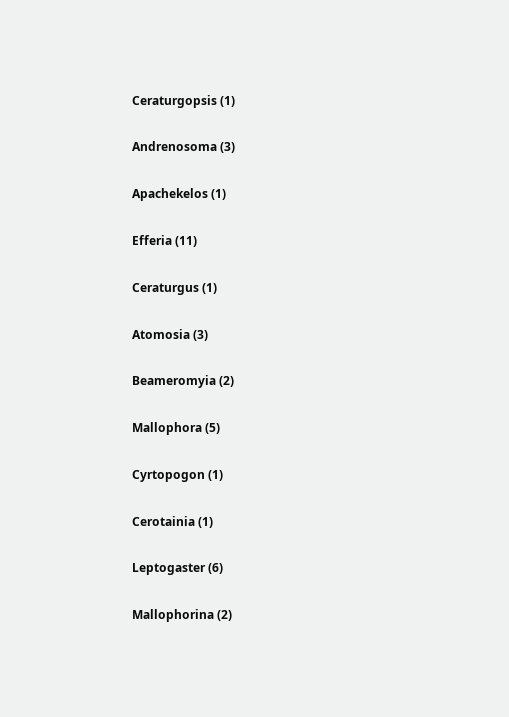Ceraturgopsis (1)

Andrenosoma (3)

Apachekelos (1)

Efferia (11)

Ceraturgus (1)

Atomosia (3)

Beameromyia (2)

Mallophora (5)

Cyrtopogon (1)

Cerotainia (1)

Leptogaster (6)

Mallophorina (2)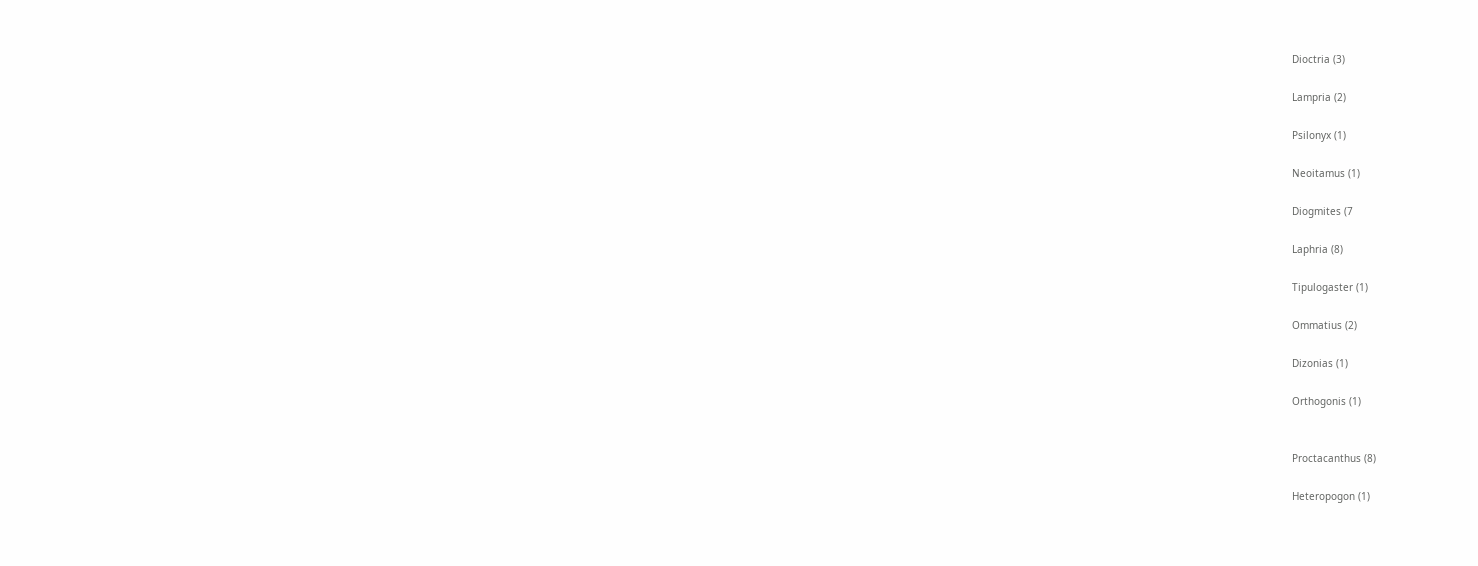Dioctria (3)

Lampria (2)

Psilonyx (1)

Neoitamus (1)

Diogmites (7

Laphria (8)

Tipulogaster (1)

Ommatius (2)

Dizonias (1)

Orthogonis (1)


Proctacanthus (8)

Heteropogon (1)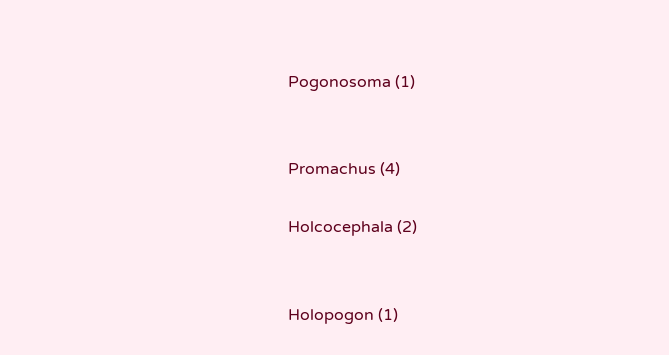Pogonosoma (1)


Promachus (4)

Holcocephala (2)


Holopogon (1)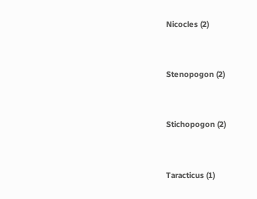Nicocles (2)


Stenopogon (2)


Stichopogon (2)


Taracticus (1)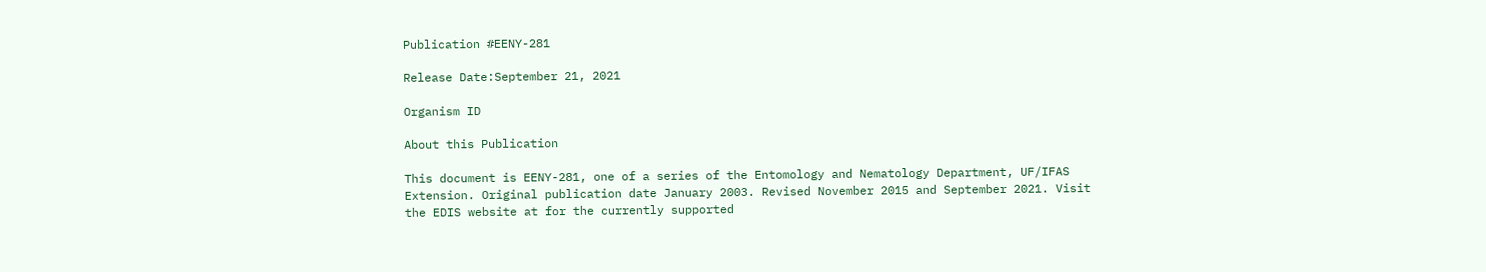Publication #EENY-281

Release Date:September 21, 2021

Organism ID

About this Publication

This document is EENY-281, one of a series of the Entomology and Nematology Department, UF/IFAS Extension. Original publication date January 2003. Revised November 2015 and September 2021. Visit the EDIS website at for the currently supported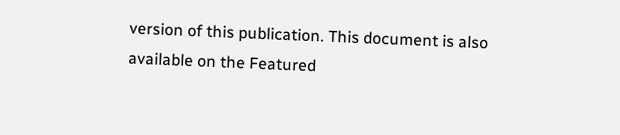version of this publication. This document is also available on the Featured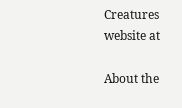Creatures website at

About the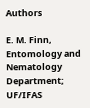Authors

E. M. Finn, Entomology and Nematology Department; UF/IFAS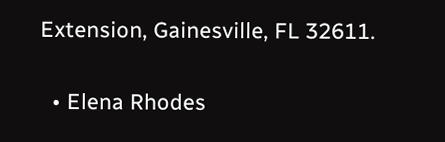Extension, Gainesville, FL 32611.


  • Elena Rhodes